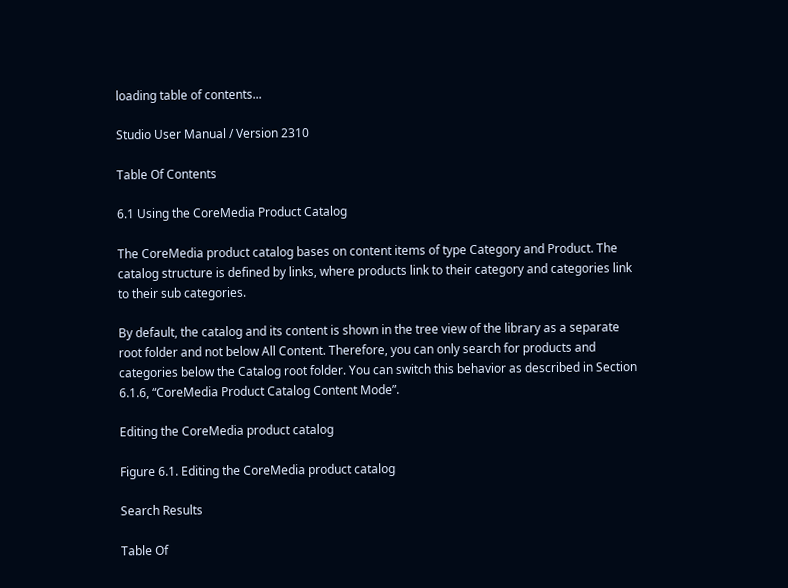loading table of contents...

Studio User Manual / Version 2310

Table Of Contents

6.1 Using the CoreMedia Product Catalog

The CoreMedia product catalog bases on content items of type Category and Product. The catalog structure is defined by links, where products link to their category and categories link to their sub categories.

By default, the catalog and its content is shown in the tree view of the library as a separate root folder and not below All Content. Therefore, you can only search for products and categories below the Catalog root folder. You can switch this behavior as described in Section 6.1.6, “CoreMedia Product Catalog Content Mode”.

Editing the CoreMedia product catalog

Figure 6.1. Editing the CoreMedia product catalog

Search Results

Table Of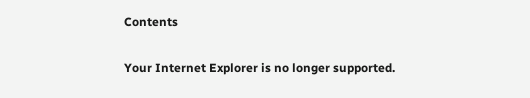Contents

Your Internet Explorer is no longer supported.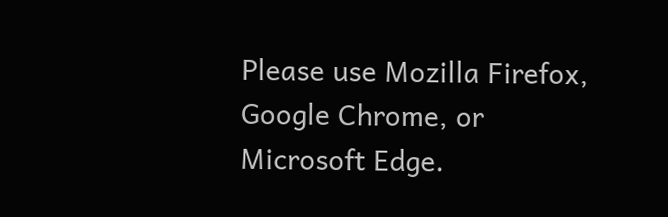Please use Mozilla Firefox, Google Chrome, or Microsoft Edge.